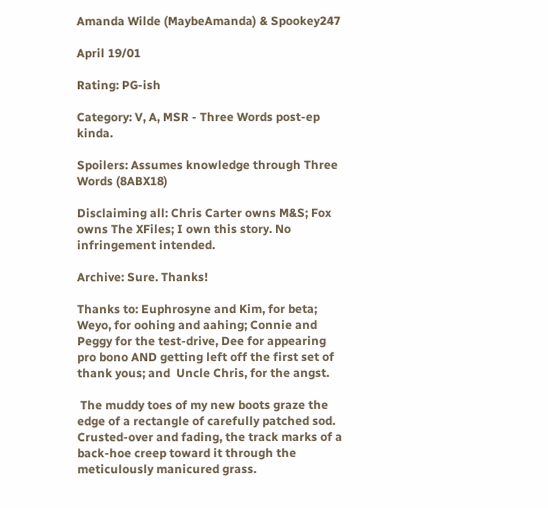Amanda Wilde (MaybeAmanda) & Spookey247

April 19/01

Rating: PG-ish

Category: V, A, MSR - Three Words post-ep kinda.

Spoilers: Assumes knowledge through Three Words (8ABX18)

Disclaiming all: Chris Carter owns M&S; Fox owns The XFiles; I own this story. No infringement intended.

Archive: Sure. Thanks!

Thanks to: Euphrosyne and Kim, for beta; Weyo, for oohing and aahing; Connie and Peggy for the test-drive, Dee for appearing pro bono AND getting left off the first set of thank yous; and  Uncle Chris, for the angst.

 The muddy toes of my new boots graze the edge of a rectangle of carefully patched sod. Crusted-over and fading, the track marks of a back-hoe creep toward it through the meticulously manicured grass.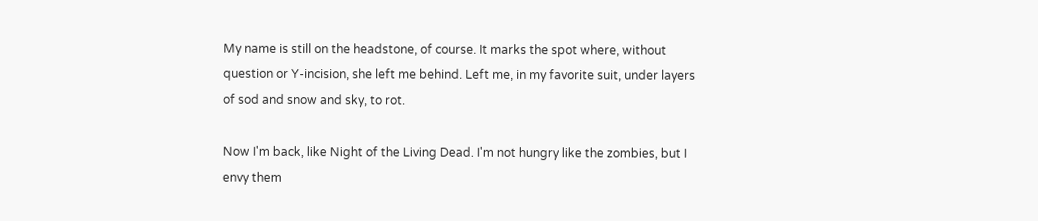My name is still on the headstone, of course. It marks the spot where, without question or Y-incision, she left me behind. Left me, in my favorite suit, under layers of sod and snow and sky, to rot.

Now I'm back, like Night of the Living Dead. I'm not hungry like the zombies, but I envy them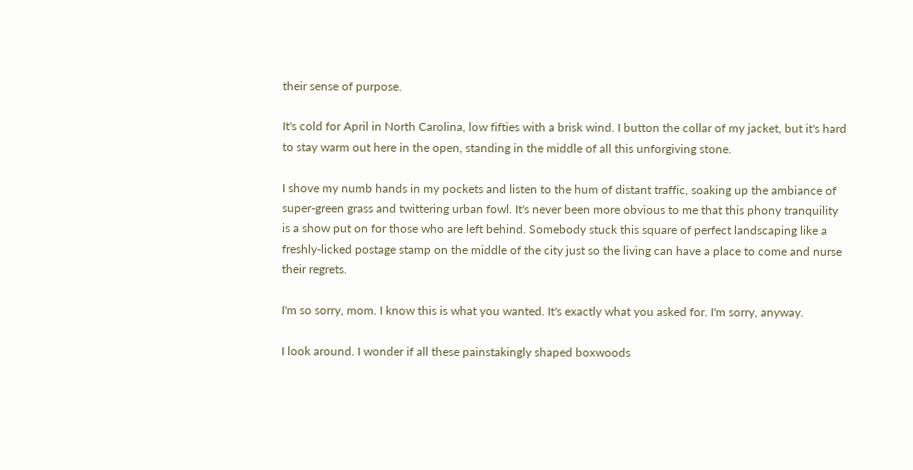their sense of purpose.

It's cold for April in North Carolina, low fifties with a brisk wind. I button the collar of my jacket, but it's hard to stay warm out here in the open, standing in the middle of all this unforgiving stone.

I shove my numb hands in my pockets and listen to the hum of distant traffic, soaking up the ambiance of super-green grass and twittering urban fowl. It's never been more obvious to me that this phony tranquility is a show put on for those who are left behind. Somebody stuck this square of perfect landscaping like a freshly-licked postage stamp on the middle of the city just so the living can have a place to come and nurse their regrets.

I'm so sorry, mom. I know this is what you wanted. It's exactly what you asked for. I'm sorry, anyway.

I look around. I wonder if all these painstakingly shaped boxwoods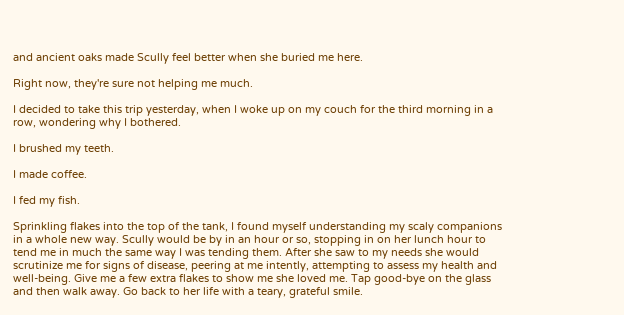and ancient oaks made Scully feel better when she buried me here.

Right now, they're sure not helping me much.

I decided to take this trip yesterday, when I woke up on my couch for the third morning in a row, wondering why I bothered.

I brushed my teeth.

I made coffee.

I fed my fish.

Sprinkling flakes into the top of the tank, I found myself understanding my scaly companions in a whole new way. Scully would be by in an hour or so, stopping in on her lunch hour to tend me in much the same way I was tending them. After she saw to my needs she would scrutinize me for signs of disease, peering at me intently, attempting to assess my health and well-being. Give me a few extra flakes to show me she loved me. Tap good-bye on the glass and then walk away. Go back to her life with a teary, grateful smile.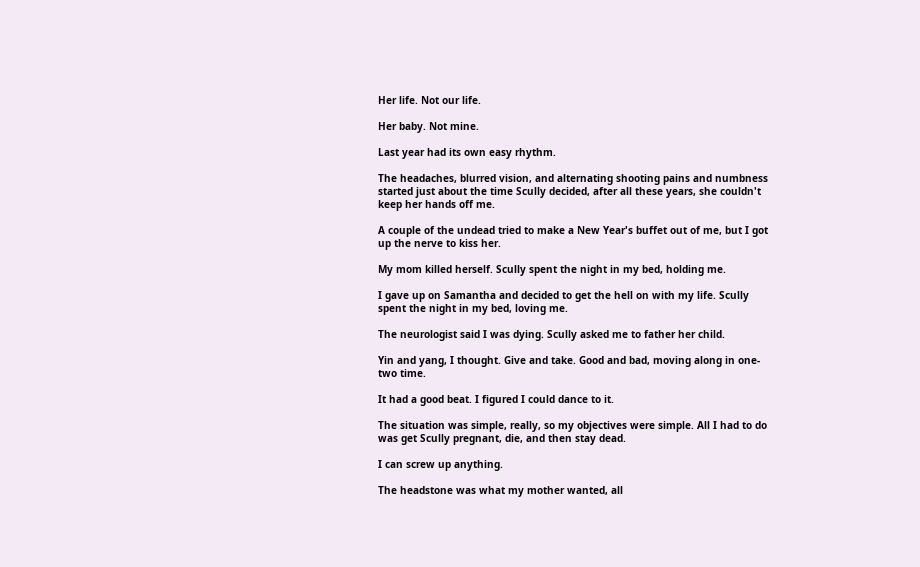Her life. Not our life.

Her baby. Not mine.

Last year had its own easy rhythm.

The headaches, blurred vision, and alternating shooting pains and numbness started just about the time Scully decided, after all these years, she couldn't keep her hands off me.

A couple of the undead tried to make a New Year's buffet out of me, but I got up the nerve to kiss her.

My mom killed herself. Scully spent the night in my bed, holding me.

I gave up on Samantha and decided to get the hell on with my life. Scully spent the night in my bed, loving me.

The neurologist said I was dying. Scully asked me to father her child.

Yin and yang, I thought. Give and take. Good and bad, moving along in one-two time.

It had a good beat. I figured I could dance to it.

The situation was simple, really, so my objectives were simple. All I had to do was get Scully pregnant, die, and then stay dead.

I can screw up anything.

The headstone was what my mother wanted, all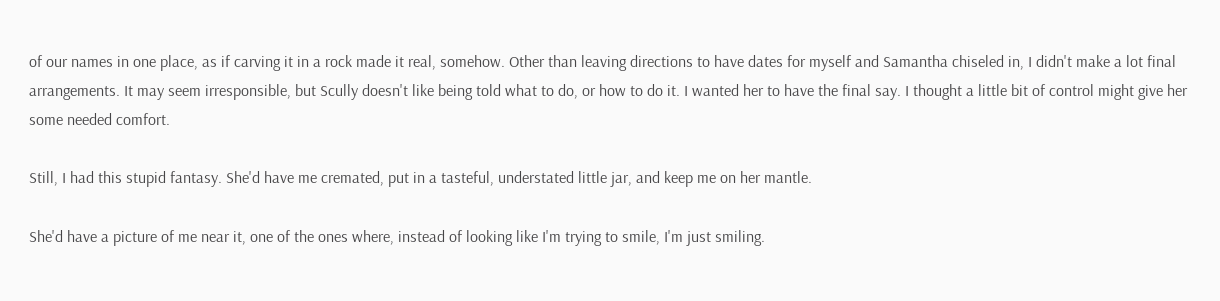of our names in one place, as if carving it in a rock made it real, somehow. Other than leaving directions to have dates for myself and Samantha chiseled in, I didn't make a lot final arrangements. It may seem irresponsible, but Scully doesn't like being told what to do, or how to do it. I wanted her to have the final say. I thought a little bit of control might give her some needed comfort.

Still, I had this stupid fantasy. She'd have me cremated, put in a tasteful, understated little jar, and keep me on her mantle.

She'd have a picture of me near it, one of the ones where, instead of looking like I'm trying to smile, I'm just smiling.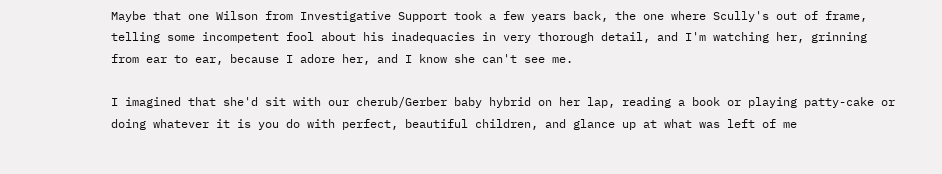Maybe that one Wilson from Investigative Support took a few years back, the one where Scully's out of frame, telling some incompetent fool about his inadequacies in very thorough detail, and I'm watching her, grinning from ear to ear, because I adore her, and I know she can't see me.

I imagined that she'd sit with our cherub/Gerber baby hybrid on her lap, reading a book or playing patty-cake or doing whatever it is you do with perfect, beautiful children, and glance up at what was left of me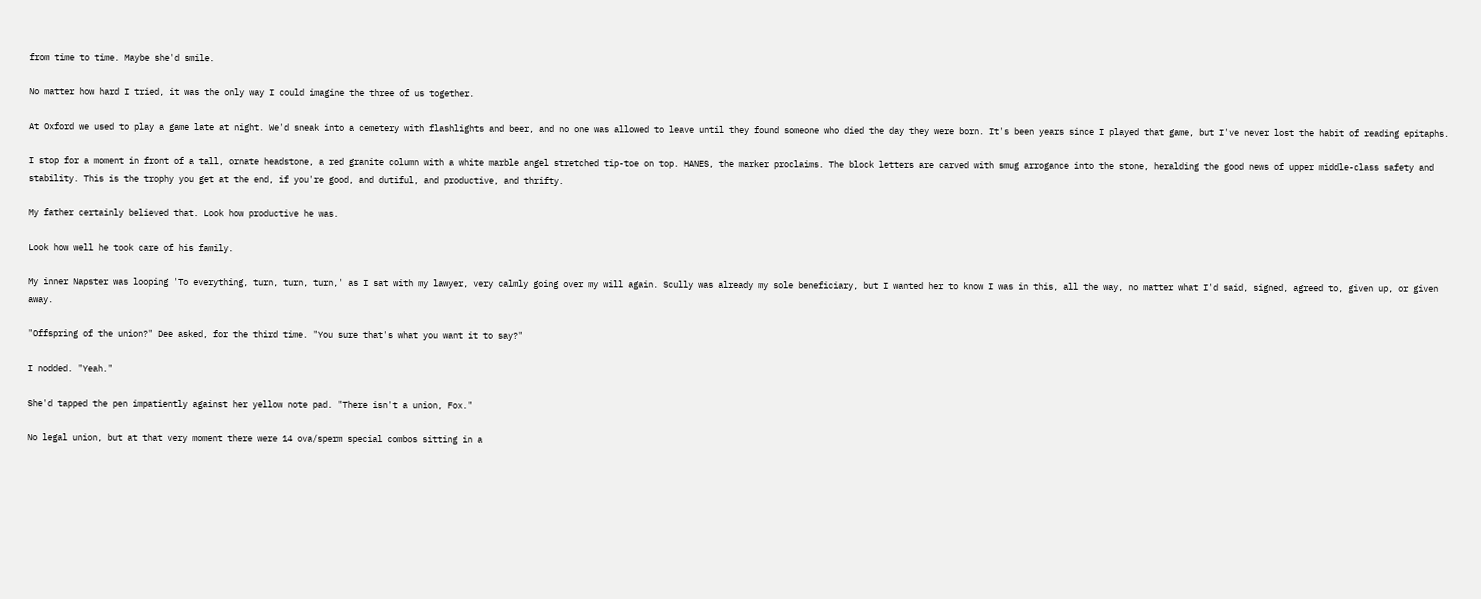from time to time. Maybe she'd smile.

No matter how hard I tried, it was the only way I could imagine the three of us together.

At Oxford we used to play a game late at night. We'd sneak into a cemetery with flashlights and beer, and no one was allowed to leave until they found someone who died the day they were born. It's been years since I played that game, but I've never lost the habit of reading epitaphs.

I stop for a moment in front of a tall, ornate headstone, a red granite column with a white marble angel stretched tip-toe on top. HANES, the marker proclaims. The block letters are carved with smug arrogance into the stone, heralding the good news of upper middle-class safety and stability. This is the trophy you get at the end, if you're good, and dutiful, and productive, and thrifty.

My father certainly believed that. Look how productive he was.

Look how well he took care of his family.

My inner Napster was looping 'To everything, turn, turn, turn,' as I sat with my lawyer, very calmly going over my will again. Scully was already my sole beneficiary, but I wanted her to know I was in this, all the way, no matter what I'd said, signed, agreed to, given up, or given away.

"Offspring of the union?" Dee asked, for the third time. "You sure that's what you want it to say?"

I nodded. "Yeah."

She'd tapped the pen impatiently against her yellow note pad. "There isn't a union, Fox."

No legal union, but at that very moment there were 14 ova/sperm special combos sitting in a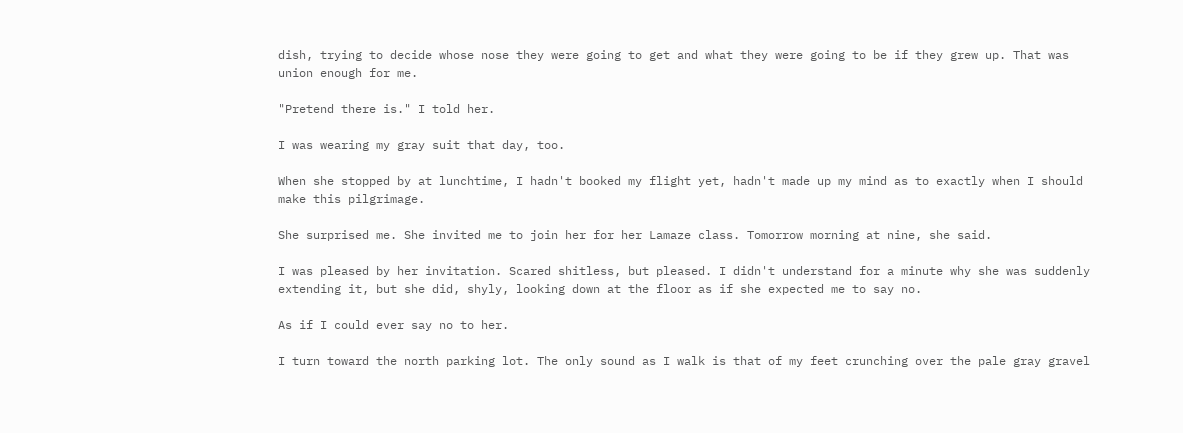dish, trying to decide whose nose they were going to get and what they were going to be if they grew up. That was union enough for me.

"Pretend there is." I told her.

I was wearing my gray suit that day, too.

When she stopped by at lunchtime, I hadn't booked my flight yet, hadn't made up my mind as to exactly when I should make this pilgrimage.

She surprised me. She invited me to join her for her Lamaze class. Tomorrow morning at nine, she said.

I was pleased by her invitation. Scared shitless, but pleased. I didn't understand for a minute why she was suddenly extending it, but she did, shyly, looking down at the floor as if she expected me to say no.

As if I could ever say no to her.

I turn toward the north parking lot. The only sound as I walk is that of my feet crunching over the pale gray gravel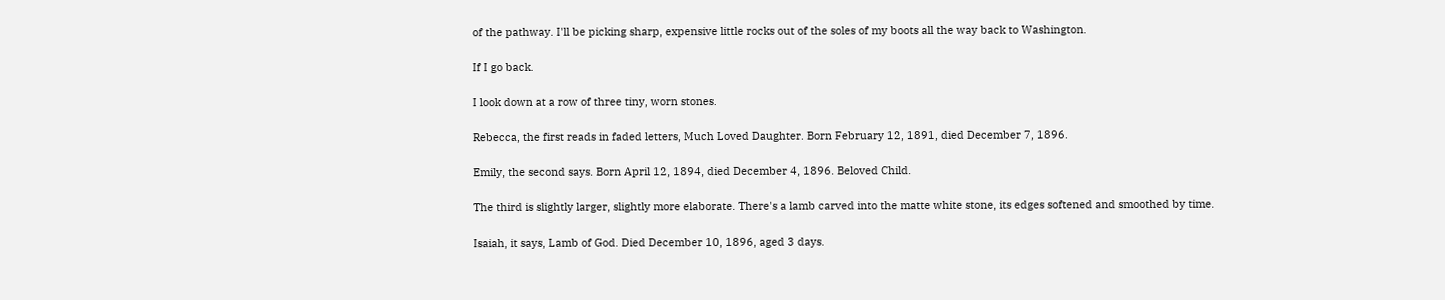of the pathway. I'll be picking sharp, expensive little rocks out of the soles of my boots all the way back to Washington.

If I go back.

I look down at a row of three tiny, worn stones.

Rebecca, the first reads in faded letters, Much Loved Daughter. Born February 12, 1891, died December 7, 1896.

Emily, the second says. Born April 12, 1894, died December 4, 1896. Beloved Child.

The third is slightly larger, slightly more elaborate. There's a lamb carved into the matte white stone, its edges softened and smoothed by time.

Isaiah, it says, Lamb of God. Died December 10, 1896, aged 3 days.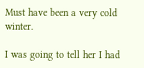Must have been a very cold winter.

I was going to tell her I had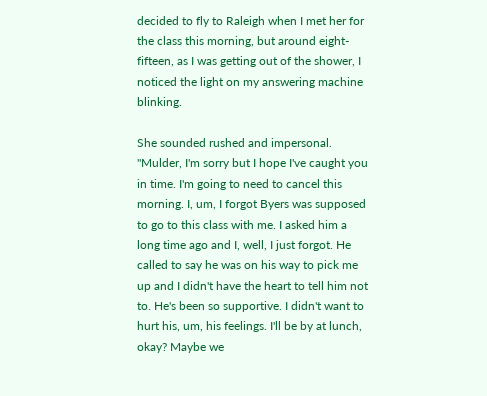decided to fly to Raleigh when I met her for the class this morning, but around eight-fifteen, as I was getting out of the shower, I noticed the light on my answering machine blinking.

She sounded rushed and impersonal. "Mulder, I'm sorry but I hope I've caught you in time. I'm going to need to cancel this morning. I, um, I forgot Byers was supposed to go to this class with me. I asked him a long time ago and I, well, I just forgot. He called to say he was on his way to pick me up and I didn't have the heart to tell him not to. He's been so supportive. I didn't want to hurt his, um, his feelings. I'll be by at lunch, okay? Maybe we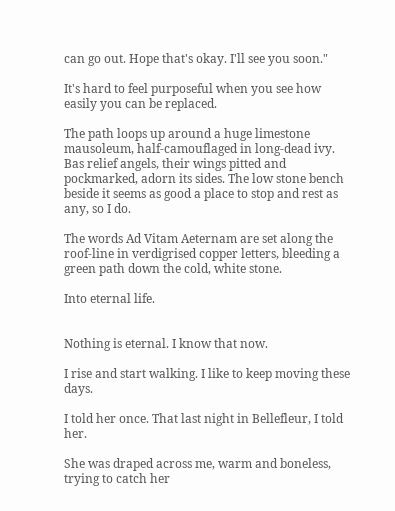can go out. Hope that's okay. I'll see you soon."

It's hard to feel purposeful when you see how easily you can be replaced.

The path loops up around a huge limestone mausoleum, half-camouflaged in long-dead ivy. Bas relief angels, their wings pitted and pockmarked, adorn its sides. The low stone bench beside it seems as good a place to stop and rest as any, so I do.

The words Ad Vitam Aeternam are set along the roof-line in verdigrised copper letters, bleeding a green path down the cold, white stone.

Into eternal life.


Nothing is eternal. I know that now.

I rise and start walking. I like to keep moving these days.

I told her once. That last night in Bellefleur, I told her.

She was draped across me, warm and boneless, trying to catch her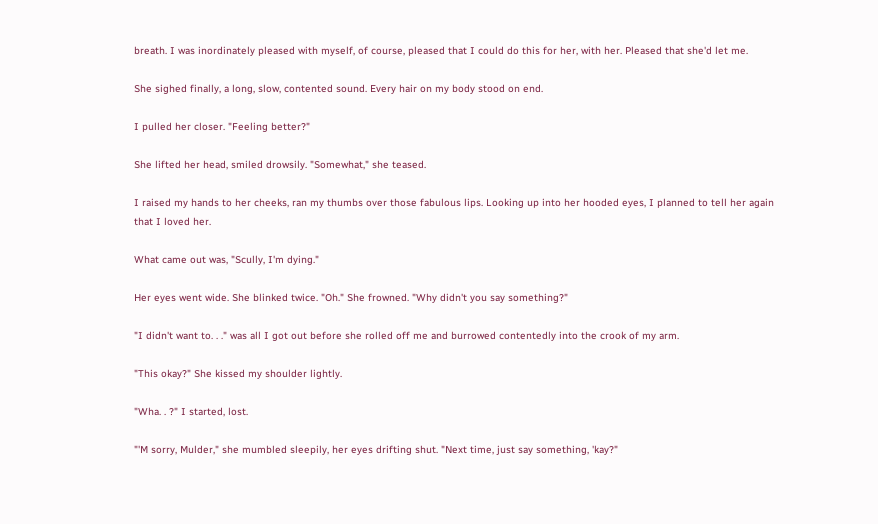breath. I was inordinately pleased with myself, of course, pleased that I could do this for her, with her. Pleased that she'd let me.

She sighed finally, a long, slow, contented sound. Every hair on my body stood on end.

I pulled her closer. "Feeling better?"

She lifted her head, smiled drowsily. "Somewhat," she teased.

I raised my hands to her cheeks, ran my thumbs over those fabulous lips. Looking up into her hooded eyes, I planned to tell her again that I loved her.

What came out was, "Scully, I'm dying."

Her eyes went wide. She blinked twice. "Oh." She frowned. "Why didn't you say something?"

"I didn't want to. . ." was all I got out before she rolled off me and burrowed contentedly into the crook of my arm.

"This okay?" She kissed my shoulder lightly.

"Wha. . ?" I started, lost.

"'M sorry, Mulder," she mumbled sleepily, her eyes drifting shut. "Next time, just say something, 'kay?"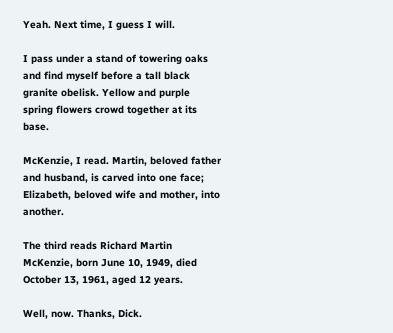Yeah. Next time, I guess I will.

I pass under a stand of towering oaks and find myself before a tall black granite obelisk. Yellow and purple spring flowers crowd together at its base.

McKenzie, I read. Martin, beloved father and husband, is carved into one face; Elizabeth, beloved wife and mother, into another.

The third reads Richard Martin McKenzie, born June 10, 1949, died October 13, 1961, aged 12 years.

Well, now. Thanks, Dick.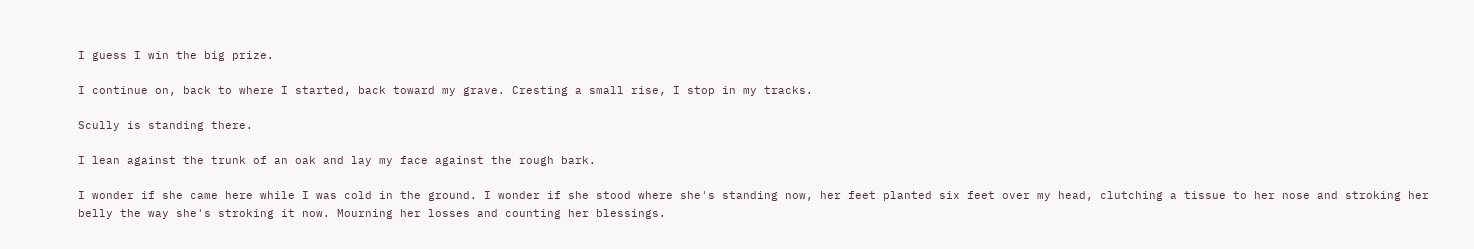I guess I win the big prize.

I continue on, back to where I started, back toward my grave. Cresting a small rise, I stop in my tracks.

Scully is standing there.

I lean against the trunk of an oak and lay my face against the rough bark.

I wonder if she came here while I was cold in the ground. I wonder if she stood where she's standing now, her feet planted six feet over my head, clutching a tissue to her nose and stroking her belly the way she's stroking it now. Mourning her losses and counting her blessings.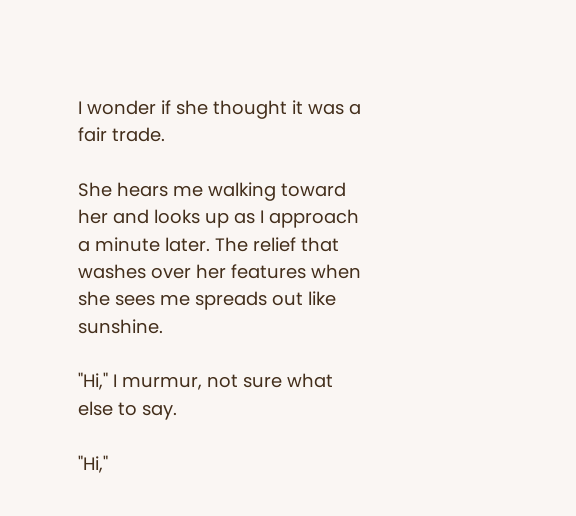I wonder if she thought it was a fair trade.

She hears me walking toward her and looks up as I approach a minute later. The relief that washes over her features when she sees me spreads out like sunshine.

"Hi," I murmur, not sure what else to say.

"Hi,"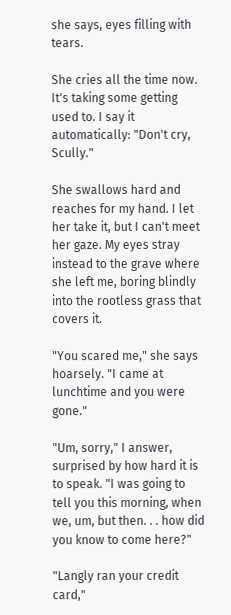she says, eyes filling with tears.

She cries all the time now. It's taking some getting used to. I say it automatically: "Don't cry, Scully."

She swallows hard and reaches for my hand. I let her take it, but I can't meet her gaze. My eyes stray instead to the grave where she left me, boring blindly into the rootless grass that covers it.

"You scared me," she says hoarsely. "I came at lunchtime and you were gone."

"Um, sorry," I answer, surprised by how hard it is to speak. "I was going to tell you this morning, when we, um, but then. . . how did you know to come here?"

"Langly ran your credit card,"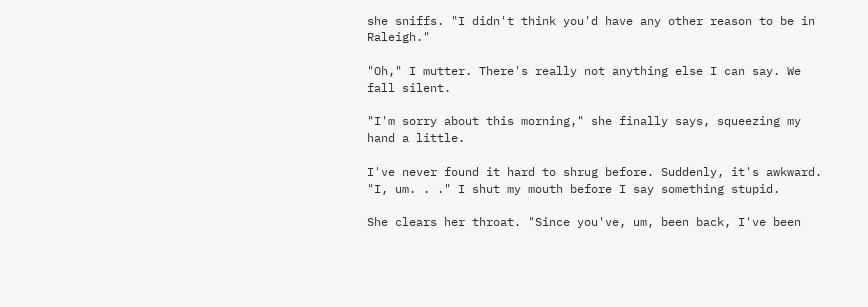she sniffs. "I didn't think you'd have any other reason to be in Raleigh."

"Oh," I mutter. There's really not anything else I can say. We fall silent.

"I'm sorry about this morning," she finally says, squeezing my hand a little.

I've never found it hard to shrug before. Suddenly, it's awkward.
"I, um. . ." I shut my mouth before I say something stupid.

She clears her throat. "Since you've, um, been back, I've been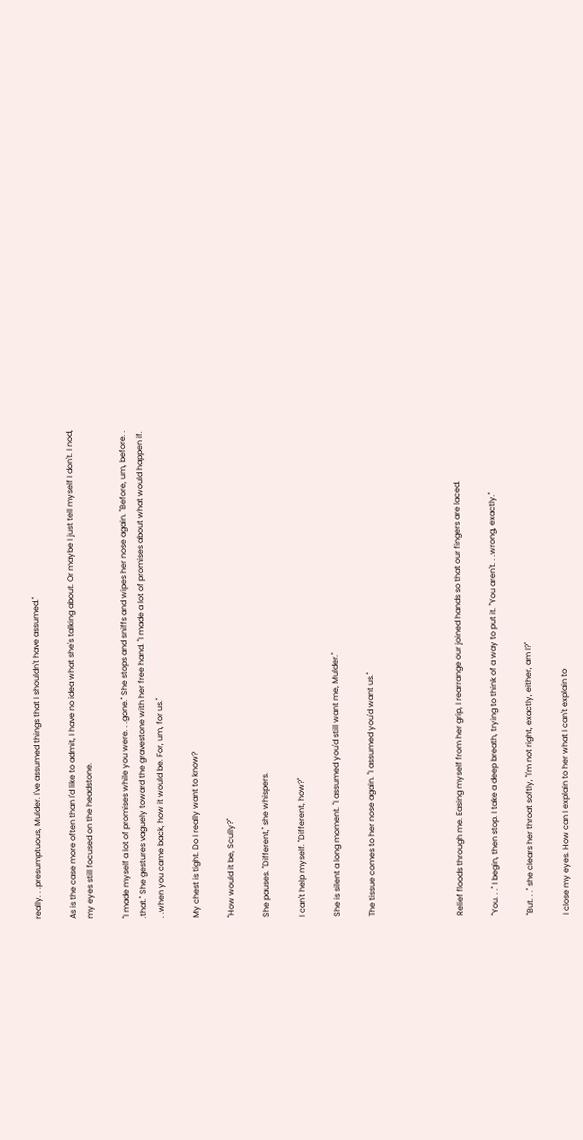really. . .presumptuous, Mulder. I've assumed things that I shouldn't have assumed."

As is the case more often than I'd like to admit, I have no idea what she's talking about. Or maybe I just tell myself I don't. I nod, my eyes still focused on the headstone.

"I made myself a lot of promises while you were. . .gone." She stops and sniffs and wipes her nose again. "Before, um, before. . .that." She gestures vaguely toward the gravestone with her free hand. "I made a lot of promises about what would happen if. . .when you came back, how it would be. For, um, for us."

My chest is tight. Do I really want to know?

"How would it be, Scully?"

She pauses. "Different," she whispers.

I can't help myself. "Different, how?"

She is silent a long moment. "I assumed you'd still want me, Mulder."

The tissue comes to her nose again. "I assumed you'd want us."




Relief floods through me. Easing myself from her grip, I rearrange our joined hands so that our fingers are laced.

"You. . ." I begin, then stop. I take a deep breath, trying to think of a way to put it. "You aren't. . .wrong, exactly."

"But. . ." she clears her throat softly, "I'm not right, exactly, either, am I?"

I close my eyes. How can I explain to her what I can't explain to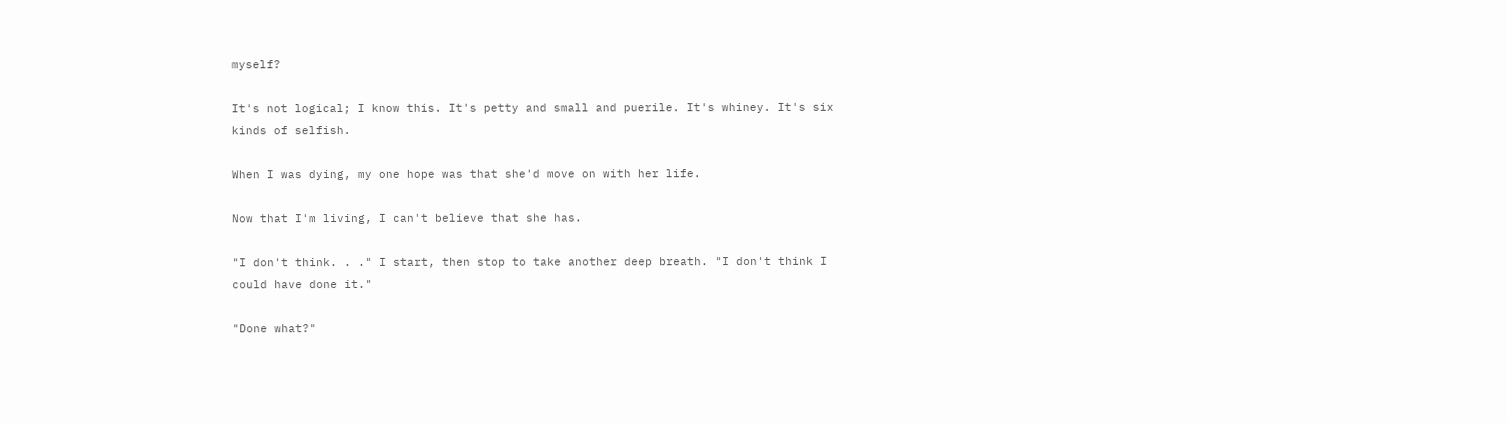myself?

It's not logical; I know this. It's petty and small and puerile. It's whiney. It's six kinds of selfish.

When I was dying, my one hope was that she'd move on with her life.

Now that I'm living, I can't believe that she has.

"I don't think. . ." I start, then stop to take another deep breath. "I don't think I could have done it."

"Done what?"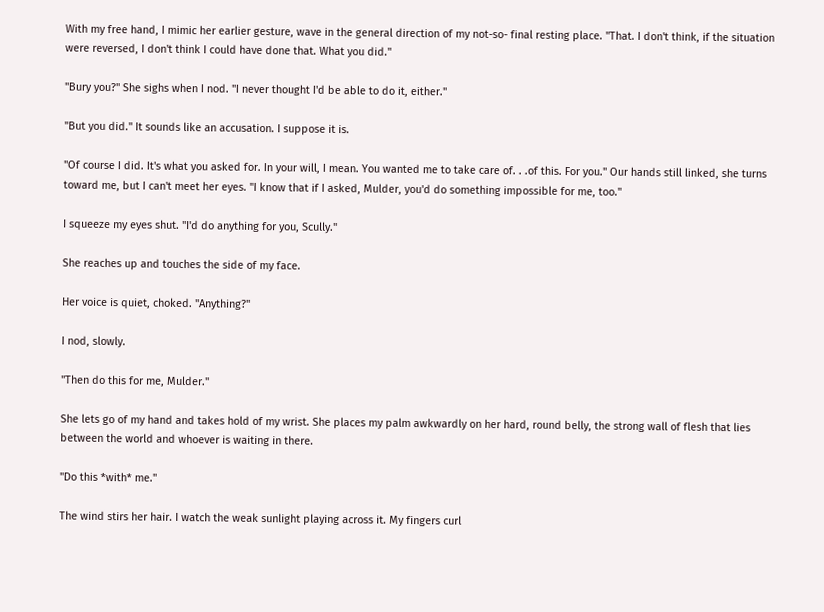With my free hand, I mimic her earlier gesture, wave in the general direction of my not-so- final resting place. "That. I don't think, if the situation were reversed, I don't think I could have done that. What you did."

"Bury you?" She sighs when I nod. "I never thought I'd be able to do it, either."

"But you did." It sounds like an accusation. I suppose it is.

"Of course I did. It's what you asked for. In your will, I mean. You wanted me to take care of. . .of this. For you." Our hands still linked, she turns toward me, but I can't meet her eyes. "I know that if I asked, Mulder, you'd do something impossible for me, too."

I squeeze my eyes shut. "I'd do anything for you, Scully."

She reaches up and touches the side of my face.

Her voice is quiet, choked. "Anything?"

I nod, slowly.

"Then do this for me, Mulder."

She lets go of my hand and takes hold of my wrist. She places my palm awkwardly on her hard, round belly, the strong wall of flesh that lies between the world and whoever is waiting in there.

"Do this *with* me."

The wind stirs her hair. I watch the weak sunlight playing across it. My fingers curl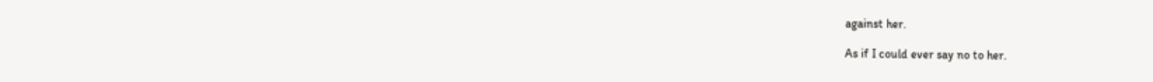against her.

As if I could ever say no to her.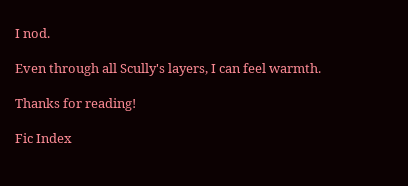I nod.

Even through all Scully's layers, I can feel warmth.

Thanks for reading!

Fic Index